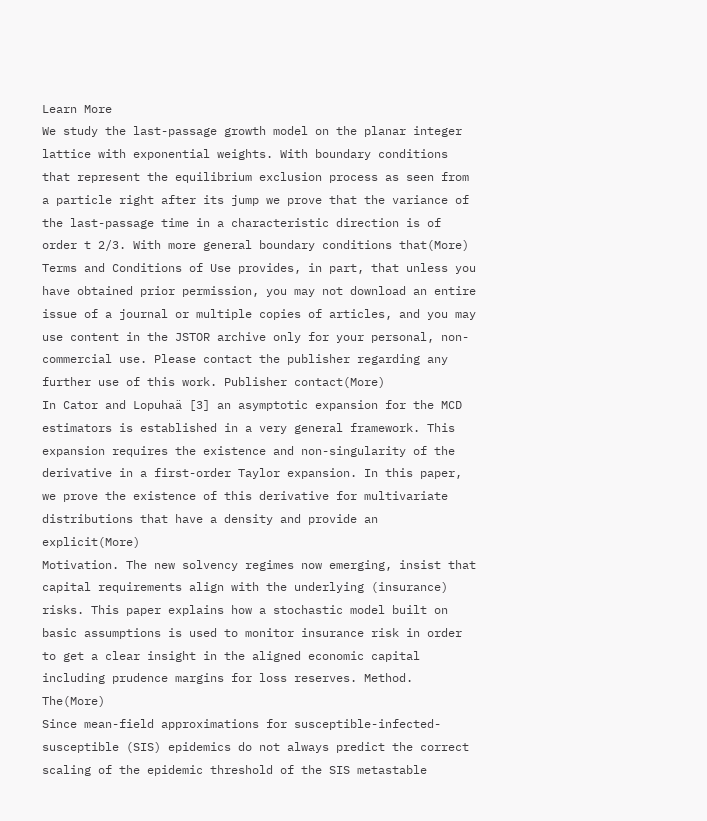Learn More
We study the last-passage growth model on the planar integer lattice with exponential weights. With boundary conditions that represent the equilibrium exclusion process as seen from a particle right after its jump we prove that the variance of the last-passage time in a characteristic direction is of order t 2/3. With more general boundary conditions that(More)
Terms and Conditions of Use provides, in part, that unless you have obtained prior permission, you may not download an entire issue of a journal or multiple copies of articles, and you may use content in the JSTOR archive only for your personal, non-commercial use. Please contact the publisher regarding any further use of this work. Publisher contact(More)
In Cator and Lopuhaä [3] an asymptotic expansion for the MCD estimators is established in a very general framework. This expansion requires the existence and non-singularity of the derivative in a first-order Taylor expansion. In this paper, we prove the existence of this derivative for multivariate distributions that have a density and provide an explicit(More)
Motivation. The new solvency regimes now emerging, insist that capital requirements align with the underlying (insurance) risks. This paper explains how a stochastic model built on basic assumptions is used to monitor insurance risk in order to get a clear insight in the aligned economic capital including prudence margins for loss reserves. Method. The(More)
Since mean-field approximations for susceptible-infected-susceptible (SIS) epidemics do not always predict the correct scaling of the epidemic threshold of the SIS metastable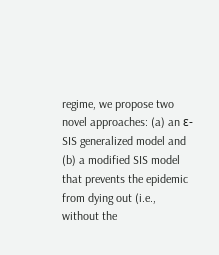regime, we propose two novel approaches: (a) an ε-SIS generalized model and (b) a modified SIS model that prevents the epidemic from dying out (i.e., without the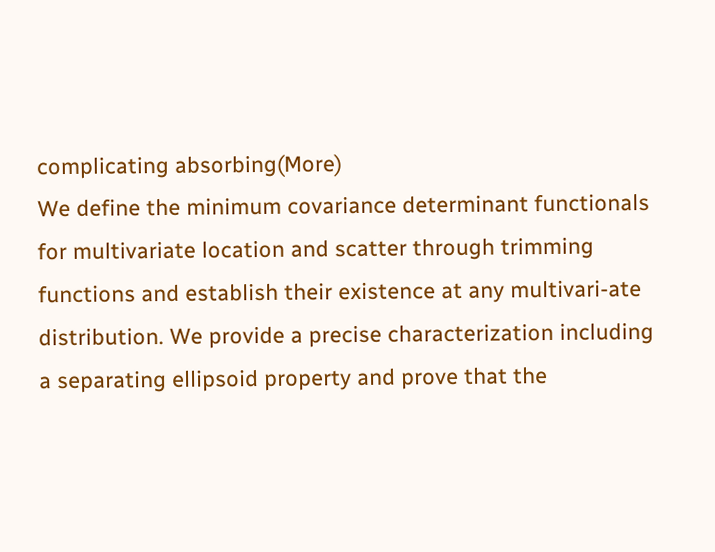complicating absorbing(More)
We define the minimum covariance determinant functionals for multivariate location and scatter through trimming functions and establish their existence at any multivari-ate distribution. We provide a precise characterization including a separating ellipsoid property and prove that the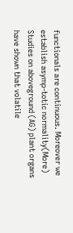functionals are continuous. Moreover we establish asymp-totic normality(More)
Studies on aboveground (AG) plant organs have shown that volatile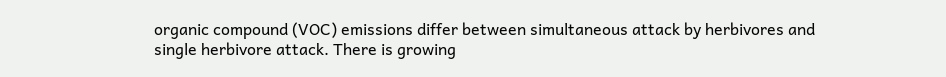organic compound (VOC) emissions differ between simultaneous attack by herbivores and single herbivore attack. There is growing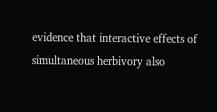evidence that interactive effects of simultaneous herbivory also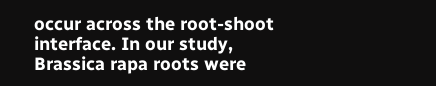occur across the root-shoot interface. In our study, Brassica rapa roots were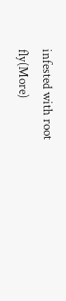infested with root fly(More)